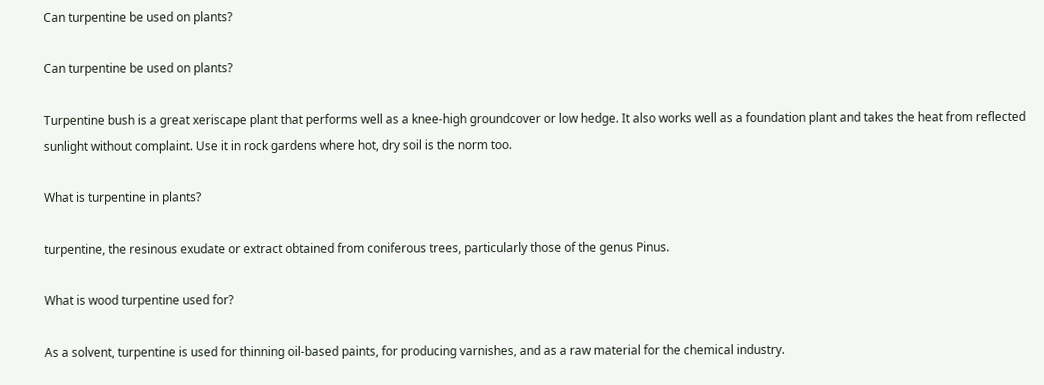Can turpentine be used on plants?

Can turpentine be used on plants?

Turpentine bush is a great xeriscape plant that performs well as a knee-high groundcover or low hedge. It also works well as a foundation plant and takes the heat from reflected sunlight without complaint. Use it in rock gardens where hot, dry soil is the norm too.

What is turpentine in plants?

turpentine, the resinous exudate or extract obtained from coniferous trees, particularly those of the genus Pinus.

What is wood turpentine used for?

As a solvent, turpentine is used for thinning oil-based paints, for producing varnishes, and as a raw material for the chemical industry.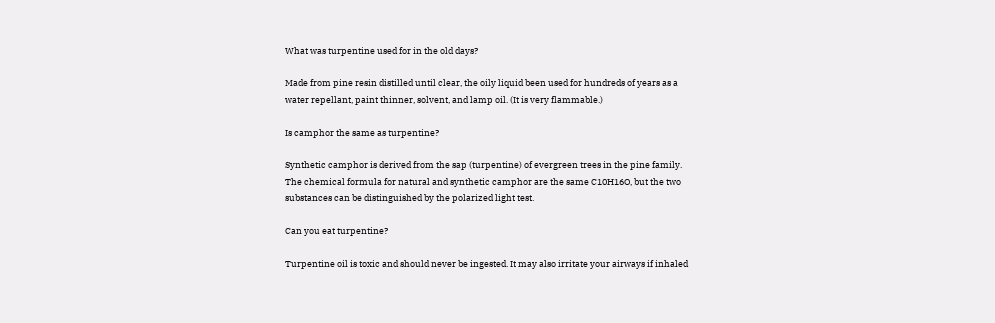What was turpentine used for in the old days?

Made from pine resin distilled until clear, the oily liquid been used for hundreds of years as a water repellant, paint thinner, solvent, and lamp oil. (It is very flammable.)

Is camphor the same as turpentine?

Synthetic camphor is derived from the sap (turpentine) of evergreen trees in the pine family. The chemical formula for natural and synthetic camphor are the same C10H16O, but the two substances can be distinguished by the polarized light test.

Can you eat turpentine?

Turpentine oil is toxic and should never be ingested. It may also irritate your airways if inhaled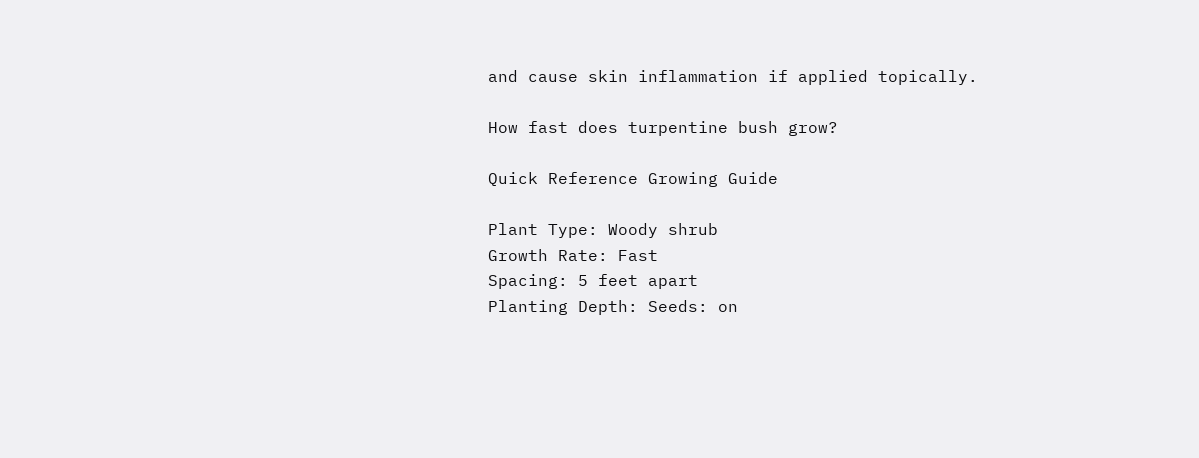and cause skin inflammation if applied topically.

How fast does turpentine bush grow?

Quick Reference Growing Guide

Plant Type: Woody shrub
Growth Rate: Fast
Spacing: 5 feet apart
Planting Depth: Seeds: on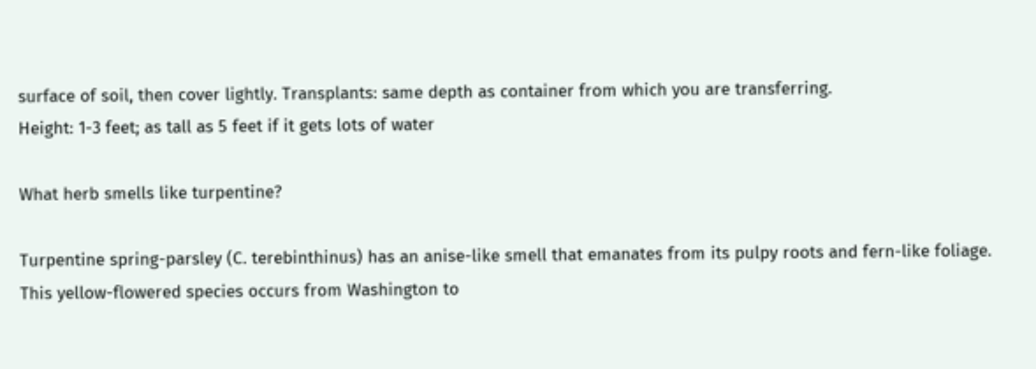surface of soil, then cover lightly. Transplants: same depth as container from which you are transferring.
Height: 1-3 feet; as tall as 5 feet if it gets lots of water

What herb smells like turpentine?

Turpentine spring-parsley (C. terebinthinus) has an anise-like smell that emanates from its pulpy roots and fern-like foliage. This yellow-flowered species occurs from Washington to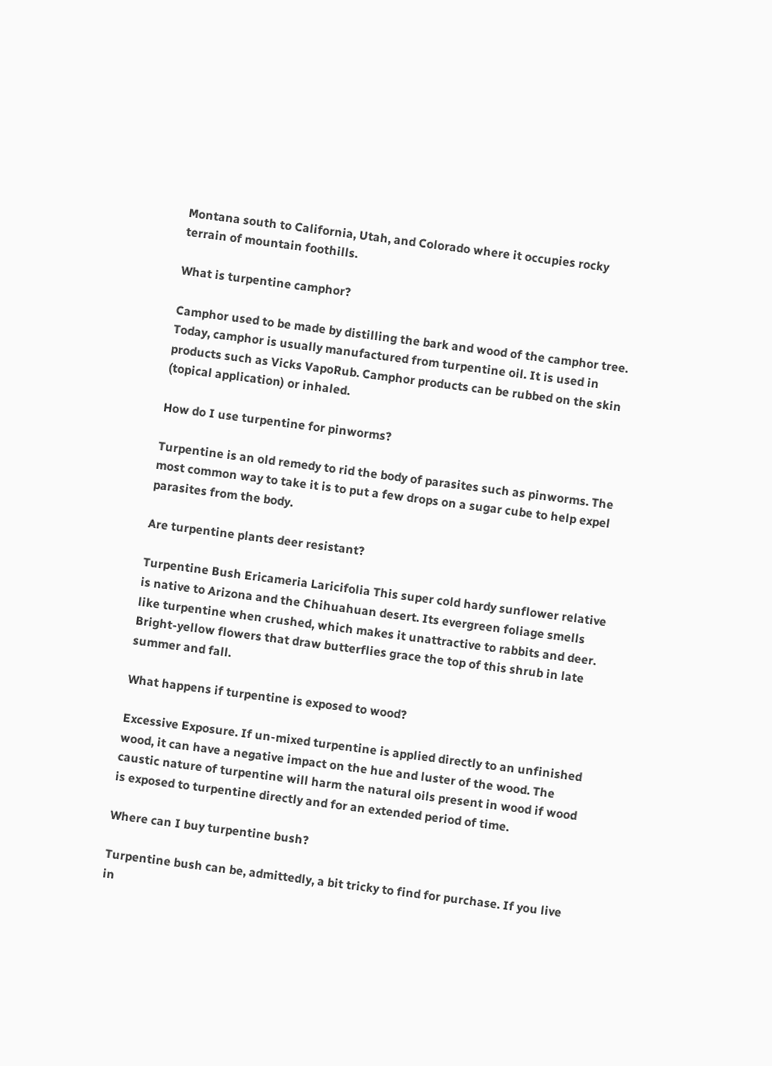Montana south to California, Utah, and Colorado where it occupies rocky terrain of mountain foothills.

What is turpentine camphor?

Camphor used to be made by distilling the bark and wood of the camphor tree. Today, camphor is usually manufactured from turpentine oil. It is used in products such as Vicks VapoRub. Camphor products can be rubbed on the skin (topical application) or inhaled.

How do I use turpentine for pinworms?

Turpentine is an old remedy to rid the body of parasites such as pinworms. The most common way to take it is to put a few drops on a sugar cube to help expel parasites from the body.

Are turpentine plants deer resistant?

Turpentine Bush Ericameria Laricifolia This super cold hardy sunflower relative is native to Arizona and the Chihuahuan desert. Its evergreen foliage smells like turpentine when crushed, which makes it unattractive to rabbits and deer. Bright-yellow flowers that draw butterflies grace the top of this shrub in late summer and fall.

What happens if turpentine is exposed to wood?

Excessive Exposure. If un-mixed turpentine is applied directly to an unfinished wood, it can have a negative impact on the hue and luster of the wood. The caustic nature of turpentine will harm the natural oils present in wood if wood is exposed to turpentine directly and for an extended period of time.

Where can I buy turpentine bush?

Turpentine bush can be, admittedly, a bit tricky to find for purchase. If you live in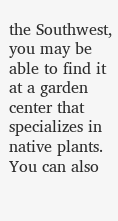the Southwest, you may be able to find it at a garden center that specializes in native plants. You can also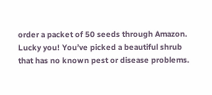order a packet of 50 seeds through Amazon. Lucky you! You’ve picked a beautiful shrub that has no known pest or disease problems.